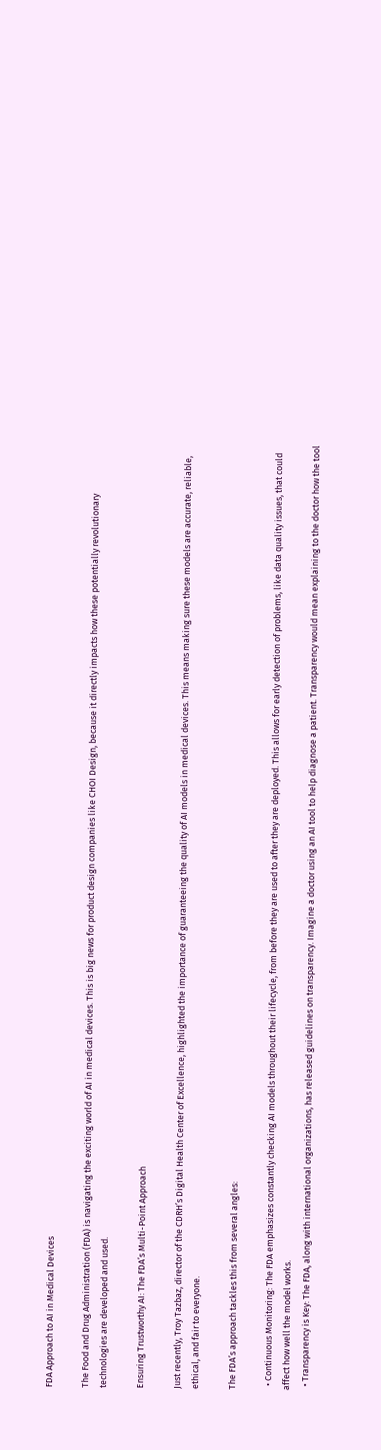FDA Approach to AI in Medical Devices

The Food and Drug Administration (FDA) is navigating the exciting world of AI in medical devices. This is big news for product design companies like CHOI Design, because it directly impacts how these potentially revolutionary technologies are developed and used.

Ensuring Trustworthy AI: The FDA’s Multi-Point Approach

Just recently, Troy Tazbaz, director of the CDRH’s Digital Health Center of Excellence, highlighted the importance of guaranteeing the quality of AI models in medical devices. This means making sure these models are accurate, reliable, ethical, and fair to everyone.

The FDA’s approach tackles this from several angles:

  • Continuous Monitoring: The FDA emphasizes constantly checking AI models throughout their lifecycle, from before they are used to after they are deployed. This allows for early detection of problems, like data quality issues, that could affect how well the model works.
  • Transparency is Key: The FDA, along with international organizations, has released guidelines on transparency. Imagine a doctor using an AI tool to help diagnose a patient. Transparency would mean explaining to the doctor how the tool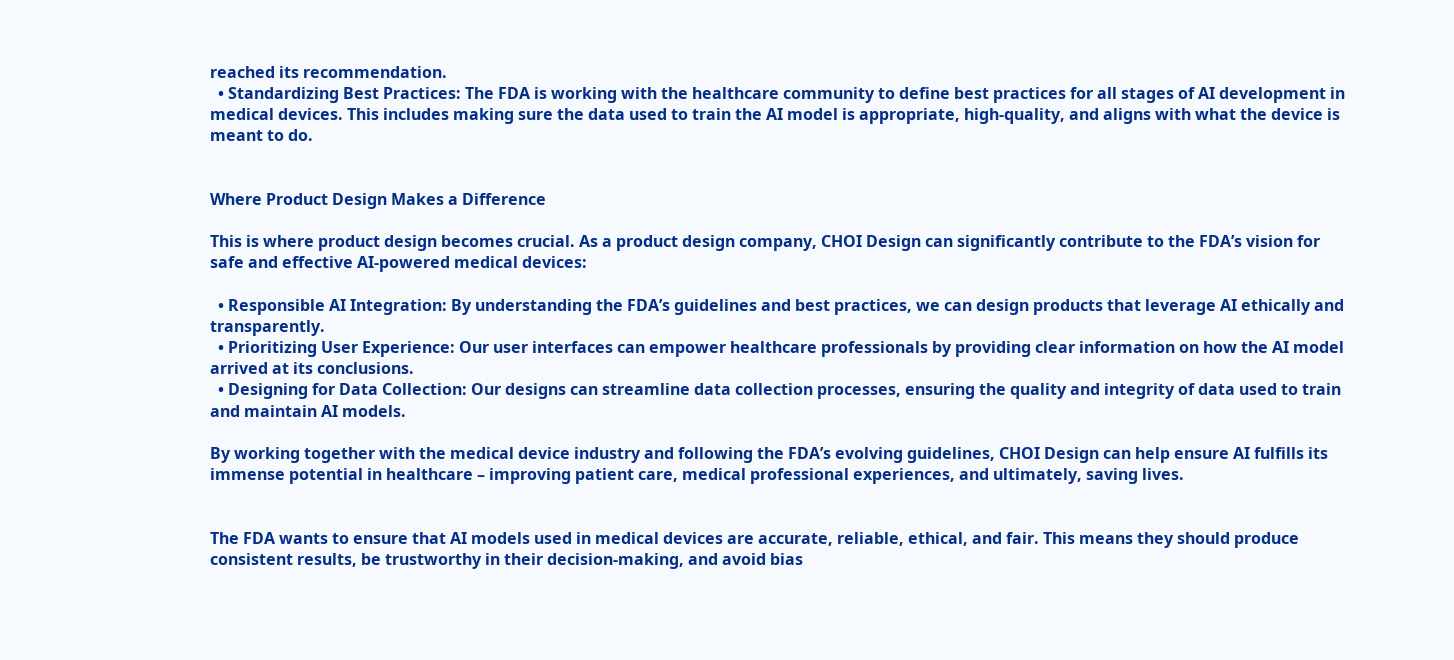reached its recommendation.
  • Standardizing Best Practices: The FDA is working with the healthcare community to define best practices for all stages of AI development in medical devices. This includes making sure the data used to train the AI model is appropriate, high-quality, and aligns with what the device is meant to do.


Where Product Design Makes a Difference

This is where product design becomes crucial. As a product design company, CHOI Design can significantly contribute to the FDA’s vision for safe and effective AI-powered medical devices:

  • Responsible AI Integration: By understanding the FDA’s guidelines and best practices, we can design products that leverage AI ethically and transparently.
  • Prioritizing User Experience: Our user interfaces can empower healthcare professionals by providing clear information on how the AI model arrived at its conclusions.
  • Designing for Data Collection: Our designs can streamline data collection processes, ensuring the quality and integrity of data used to train and maintain AI models.

By working together with the medical device industry and following the FDA’s evolving guidelines, CHOI Design can help ensure AI fulfills its immense potential in healthcare – improving patient care, medical professional experiences, and ultimately, saving lives.


The FDA wants to ensure that AI models used in medical devices are accurate, reliable, ethical, and fair. This means they should produce consistent results, be trustworthy in their decision-making, and avoid bias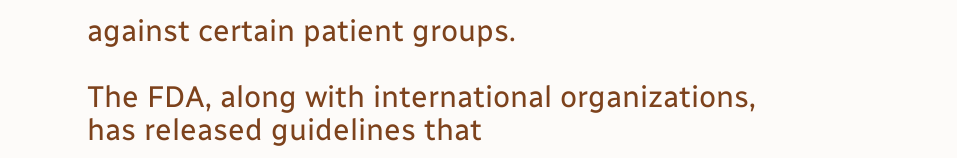against certain patient groups.

The FDA, along with international organizations, has released guidelines that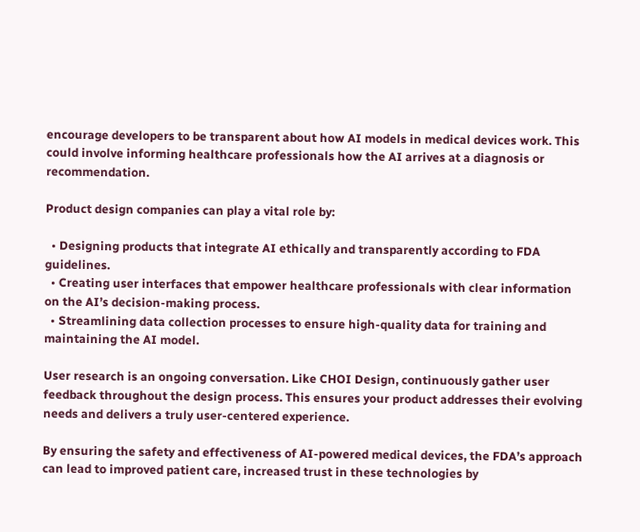encourage developers to be transparent about how AI models in medical devices work. This could involve informing healthcare professionals how the AI arrives at a diagnosis or recommendation.

Product design companies can play a vital role by:

  • Designing products that integrate AI ethically and transparently according to FDA guidelines.
  • Creating user interfaces that empower healthcare professionals with clear information on the AI’s decision-making process.
  • Streamlining data collection processes to ensure high-quality data for training and maintaining the AI model.

User research is an ongoing conversation. Like CHOI Design, continuously gather user feedback throughout the design process. This ensures your product addresses their evolving needs and delivers a truly user-centered experience.

By ensuring the safety and effectiveness of AI-powered medical devices, the FDA’s approach can lead to improved patient care, increased trust in these technologies by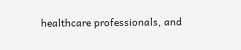healthcare professionals, and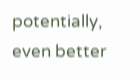potentially, even better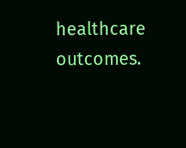healthcare outcomes.